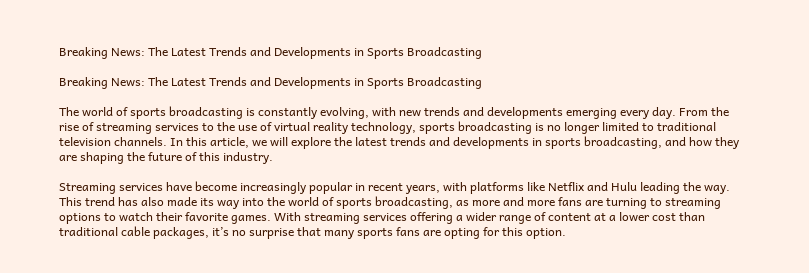Breaking News: The Latest Trends and Developments in Sports Broadcasting

Breaking News: The Latest Trends and Developments in Sports Broadcasting

The world of sports broadcasting is constantly evolving, with new trends and developments emerging every day. From the rise of streaming services to the use of virtual reality technology, sports broadcasting is no longer limited to traditional television channels. In this article, we will explore the latest trends and developments in sports broadcasting, and how they are shaping the future of this industry.

Streaming services have become increasingly popular in recent years, with platforms like Netflix and Hulu leading the way. This trend has also made its way into the world of sports broadcasting, as more and more fans are turning to streaming options to watch their favorite games. With streaming services offering a wider range of content at a lower cost than traditional cable packages, it’s no surprise that many sports fans are opting for this option.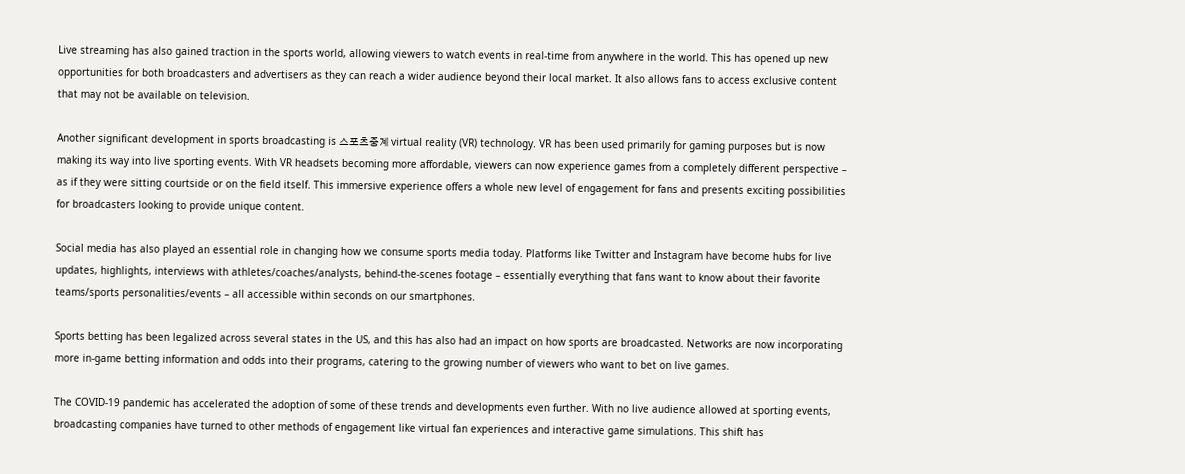Live streaming has also gained traction in the sports world, allowing viewers to watch events in real-time from anywhere in the world. This has opened up new opportunities for both broadcasters and advertisers as they can reach a wider audience beyond their local market. It also allows fans to access exclusive content that may not be available on television.

Another significant development in sports broadcasting is 스포츠중계 virtual reality (VR) technology. VR has been used primarily for gaming purposes but is now making its way into live sporting events. With VR headsets becoming more affordable, viewers can now experience games from a completely different perspective – as if they were sitting courtside or on the field itself. This immersive experience offers a whole new level of engagement for fans and presents exciting possibilities for broadcasters looking to provide unique content.

Social media has also played an essential role in changing how we consume sports media today. Platforms like Twitter and Instagram have become hubs for live updates, highlights, interviews with athletes/coaches/analysts, behind-the-scenes footage – essentially everything that fans want to know about their favorite teams/sports personalities/events – all accessible within seconds on our smartphones.

Sports betting has been legalized across several states in the US, and this has also had an impact on how sports are broadcasted. Networks are now incorporating more in-game betting information and odds into their programs, catering to the growing number of viewers who want to bet on live games.

The COVID-19 pandemic has accelerated the adoption of some of these trends and developments even further. With no live audience allowed at sporting events, broadcasting companies have turned to other methods of engagement like virtual fan experiences and interactive game simulations. This shift has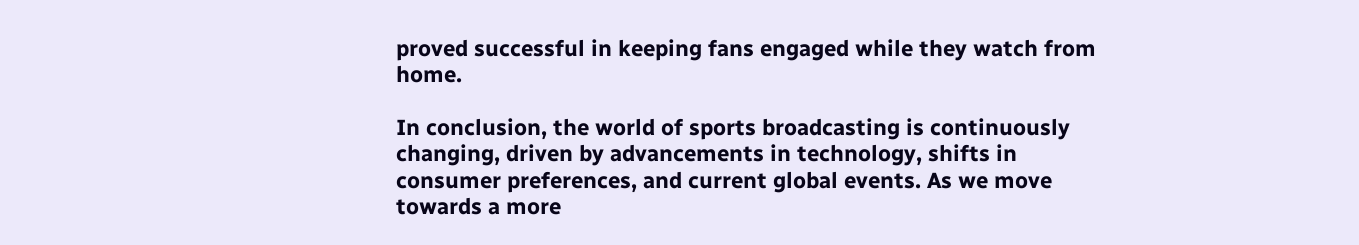proved successful in keeping fans engaged while they watch from home.

In conclusion, the world of sports broadcasting is continuously changing, driven by advancements in technology, shifts in consumer preferences, and current global events. As we move towards a more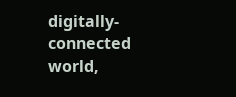digitally-connected world,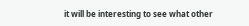it will be interesting to see what other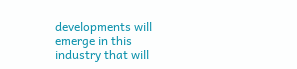developments will emerge in this industry that will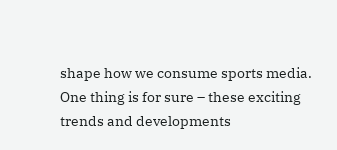shape how we consume sports media. One thing is for sure – these exciting trends and developments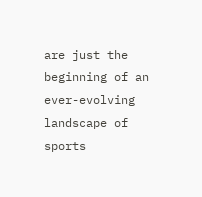are just the beginning of an ever-evolving landscape of sports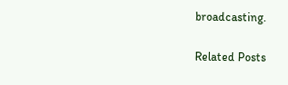broadcasting.

Related Posts